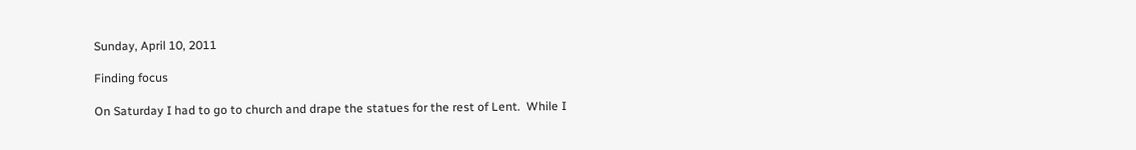Sunday, April 10, 2011

Finding focus

On Saturday I had to go to church and drape the statues for the rest of Lent.  While I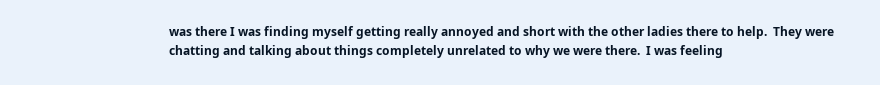was there I was finding myself getting really annoyed and short with the other ladies there to help.  They were chatting and talking about things completely unrelated to why we were there.  I was feeling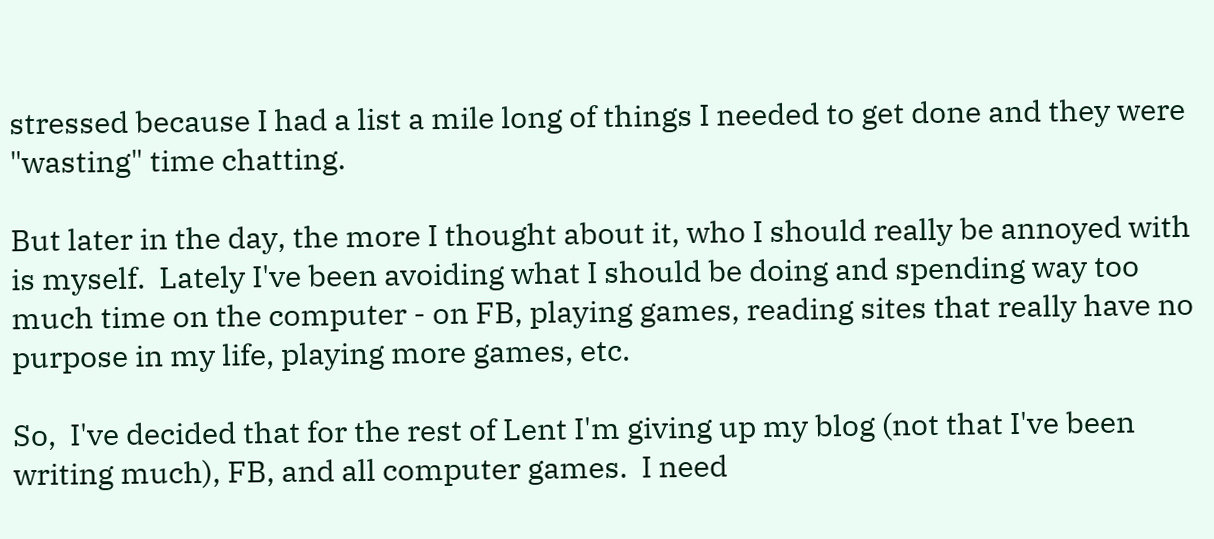stressed because I had a list a mile long of things I needed to get done and they were "wasting" time chatting.

But later in the day, the more I thought about it, who I should really be annoyed with is myself.  Lately I've been avoiding what I should be doing and spending way too much time on the computer - on FB, playing games, reading sites that really have no purpose in my life, playing more games, etc.

So,  I've decided that for the rest of Lent I'm giving up my blog (not that I've been writing much), FB, and all computer games.  I need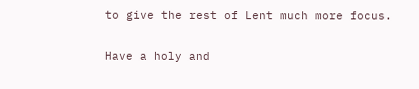to give the rest of Lent much more focus.

Have a holy and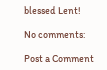blessed Lent!

No comments:

Post a Comment